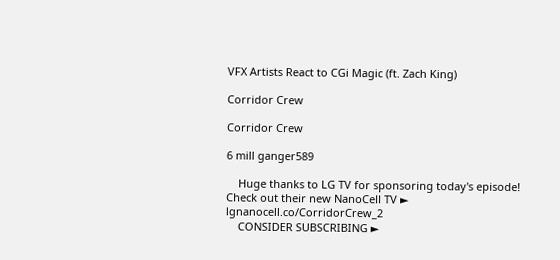VFX Artists React to CGi Magic (ft. Zach King)

Corridor Crew

Corridor Crew

6 mill ganger589

    Huge thanks to LG TV for sponsoring today's episode! Check out their new NanoCell TV ► lgnanocell.co/CorridorCrew_2
    CONSIDER SUBSCRIBING ►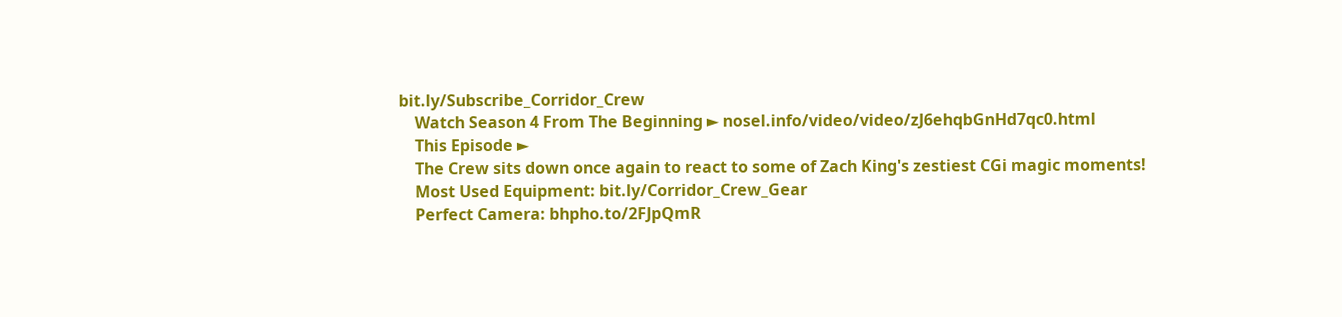bit.ly/Subscribe_Corridor_Crew
    Watch Season 4 From The Beginning ► nosel.info/video/video/zJ6ehqbGnHd7qc0.html
    This Episode ►
    The Crew sits down once again to react to some of Zach King's zestiest CGi magic moments!
    Most Used Equipment: bit.ly/Corridor_Crew_Gear
    Perfect Camera: bhpho.to/2FJpQmR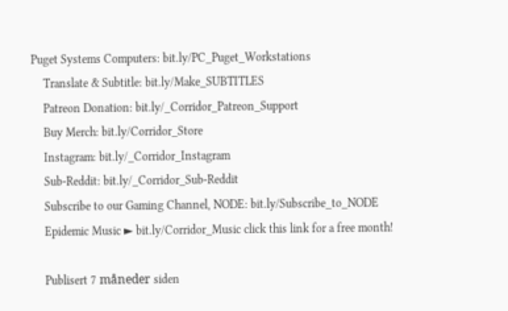Puget Systems Computers: bit.ly/PC_Puget_Workstations
    Translate & Subtitle: bit.ly/Make_SUBTITLES
    Patreon Donation: bit.ly/_Corridor_Patreon_Support
    Buy Merch: bit.ly/Corridor_Store
    Instagram: bit.ly/_Corridor_Instagram
    Sub-Reddit: bit.ly/_Corridor_Sub-Reddit
    Subscribe to our Gaming Channel, NODE: bit.ly/Subscribe_to_NODE
    Epidemic Music ► bit.ly/Corridor_Music click this link for a free month!

    Publisert 7 måneder siden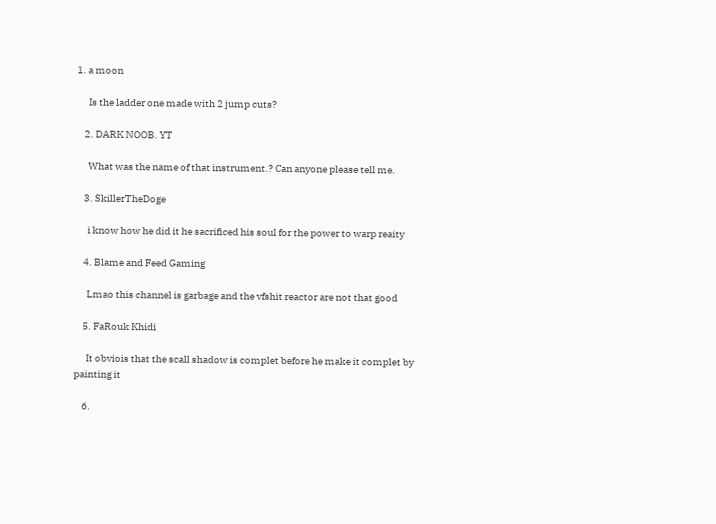1. a moon

      Is the ladder one made with 2 jump cuts?

    2. DARK NOOB. YT

      What was the name of that instrument.? Can anyone please tell me.

    3. SkillerTheDoge

      i know how he did it he sacrificed his soul for the power to warp reaity

    4. Blame and Feed Gaming

      Lmao this channel is garbage and the vfshit reactor are not that good

    5. FaRouk Khidi

      It obviois that the scall shadow is complet before he make it complet by painting it

    6.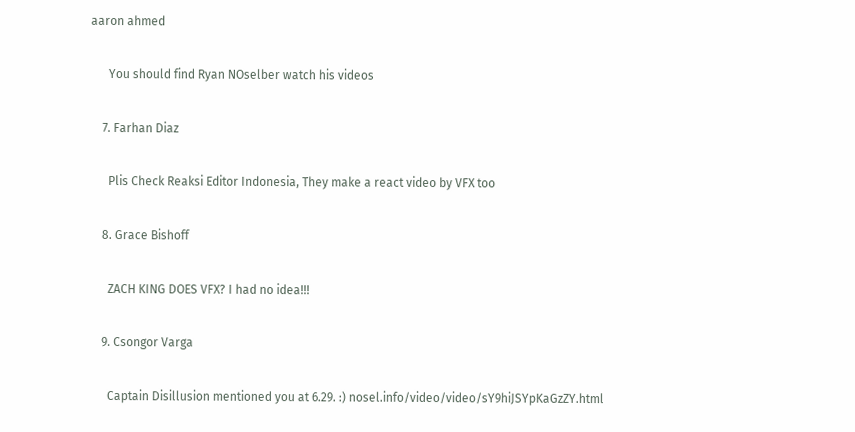aaron ahmed

      You should find Ryan NOselber watch his videos

    7. Farhan Diaz

      Plis Check Reaksi Editor Indonesia, They make a react video by VFX too

    8. Grace Bishoff

      ZACH KING DOES VFX? I had no idea!!!

    9. Csongor Varga

      Captain Disillusion mentioned you at 6.29. :) nosel.info/video/video/sY9hiJSYpKaGzZY.html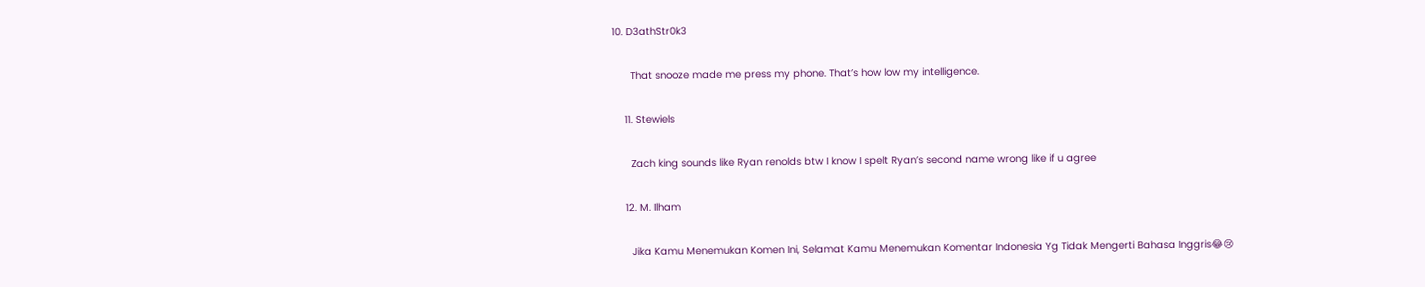10. D3athStr0k3

      That snooze made me press my phone. That’s how low my intelligence.

    11. Stewiels

      Zach king sounds like Ryan renolds btw I know I spelt Ryan’s second name wrong like if u agree

    12. M. Ilham

      Jika Kamu Menemukan Komen Ini, Selamat Kamu Menemukan Komentar Indonesia Yg Tidak Mengerti Bahasa Inggris😂😢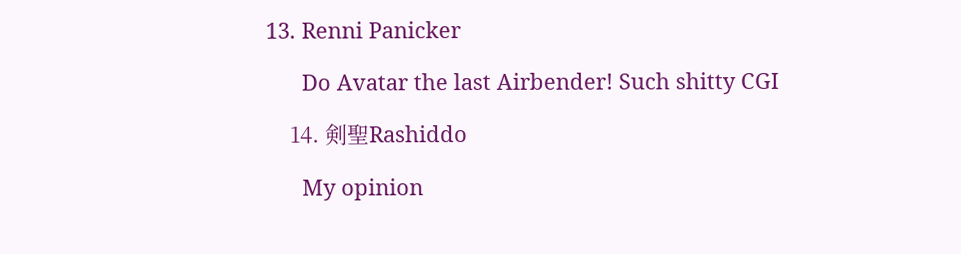13. Renni Panicker

      Do Avatar the last Airbender! Such shitty CGI

    14. 剣聖Rashiddo

      My opinion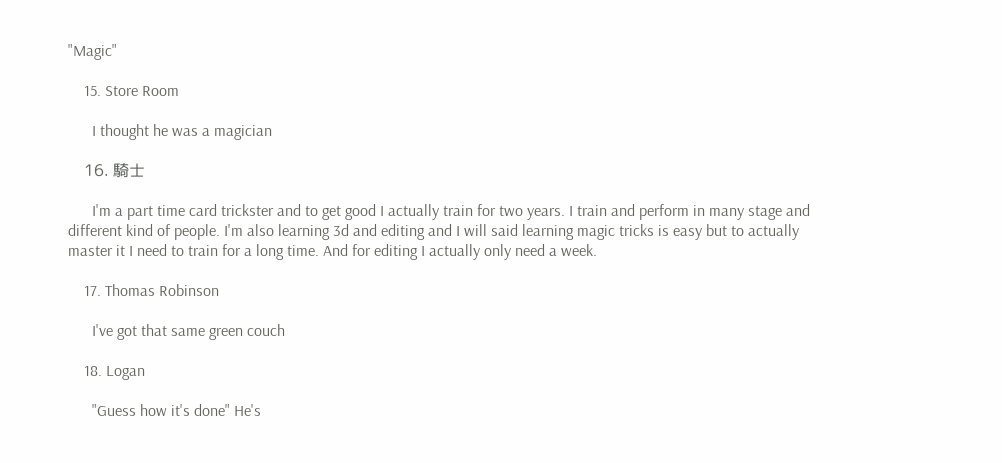"Magic"

    15. Store Room

      I thought he was a magician

    16. 騎士

      I'm a part time card trickster and to get good I actually train for two years. I train and perform in many stage and different kind of people. I'm also learning 3d and editing and I will said learning magic tricks is easy but to actually master it I need to train for a long time. And for editing I actually only need a week.

    17. Thomas Robinson

      I've got that same green couch

    18. Logan

      "Guess how it's done" He's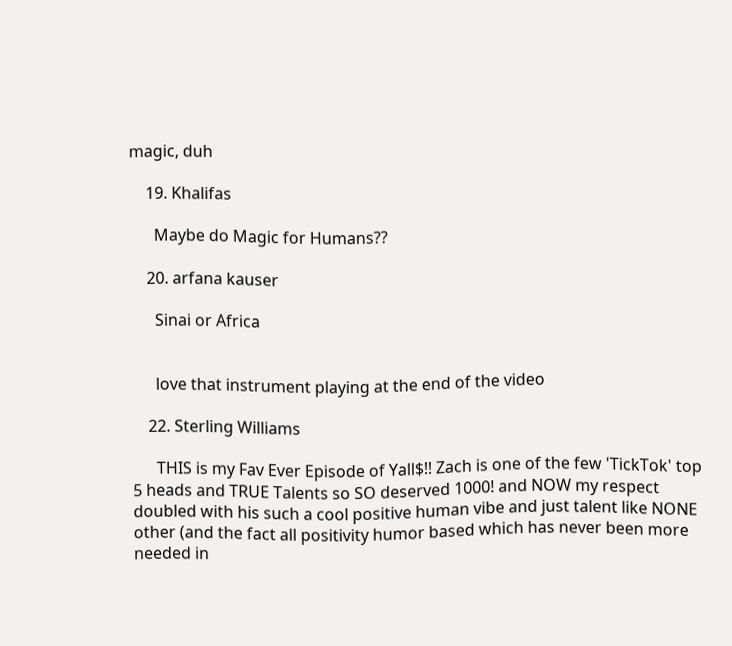magic, duh

    19. Khalifas

      Maybe do Magic for Humans??

    20. arfana kauser

      Sinai or Africa


      love that instrument playing at the end of the video

    22. Sterling Williams

      THIS is my Fav Ever Episode of Yall$!! Zach is one of the few 'TickTok' top 5 heads and TRUE Talents so SO deserved 1000! and NOW my respect doubled with his such a cool positive human vibe and just talent like NONE other (and the fact all positivity humor based which has never been more needed in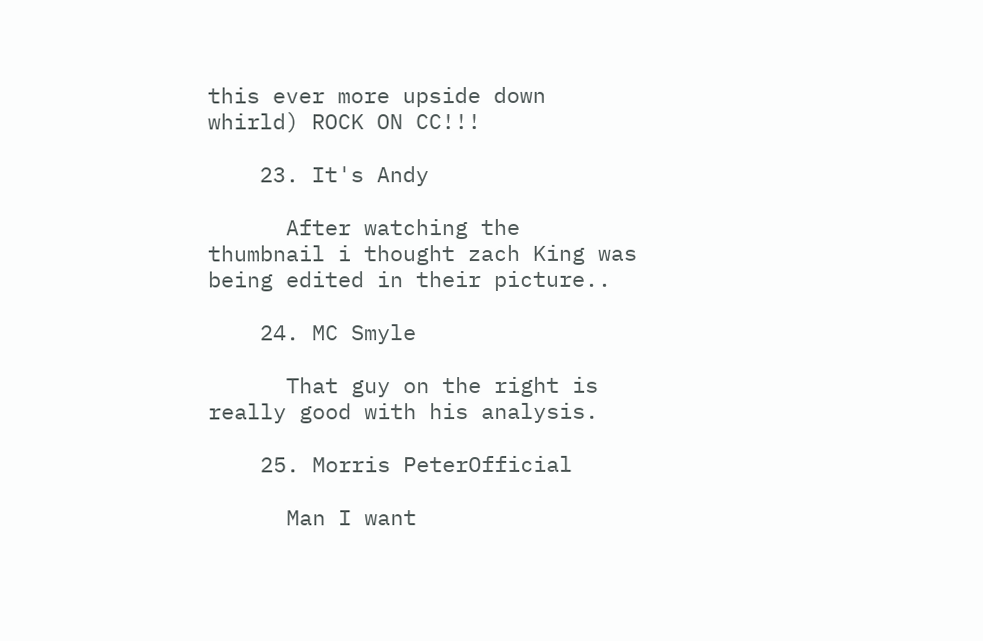this ever more upside down whirld) ROCK ON CC!!!

    23. It's Andy

      After watching the thumbnail i thought zach King was being edited in their picture..

    24. MC Smyle

      That guy on the right is really good with his analysis.

    25. Morris PeterOfficial

      Man I want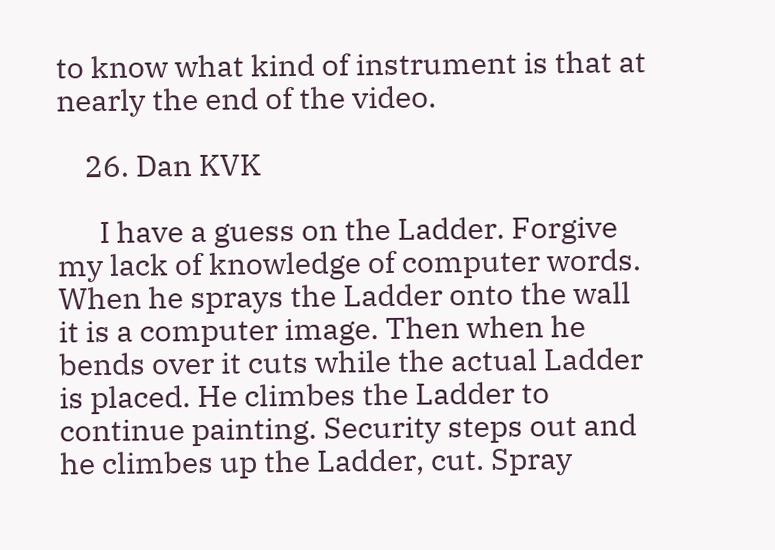to know what kind of instrument is that at nearly the end of the video.

    26. Dan KVK

      I have a guess on the Ladder. Forgive my lack of knowledge of computer words. When he sprays the Ladder onto the wall it is a computer image. Then when he bends over it cuts while the actual Ladder is placed. He climbes the Ladder to continue painting. Security steps out and he climbes up the Ladder, cut. Spray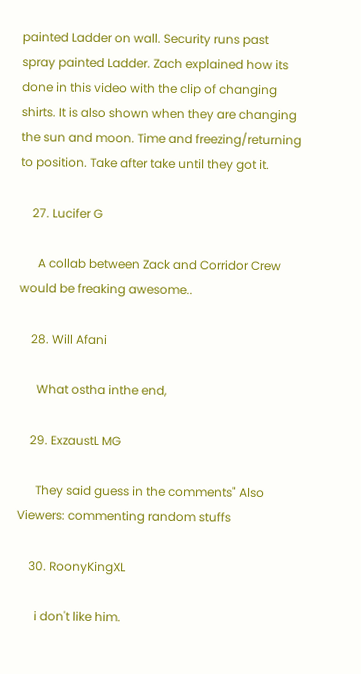painted Ladder on wall. Security runs past spray painted Ladder. Zach explained how its done in this video with the clip of changing shirts. It is also shown when they are changing the sun and moon. Time and freezing/returning to position. Take after take until they got it.

    27. Lucifer G

      A collab between Zack and Corridor Crew would be freaking awesome..

    28. Will Afani

      What ostha inthe end,

    29. ExzaustL MG

      They said guess in the comments" Also Viewers: commenting random stuffs

    30. RoonyKingXL

      i don't like him.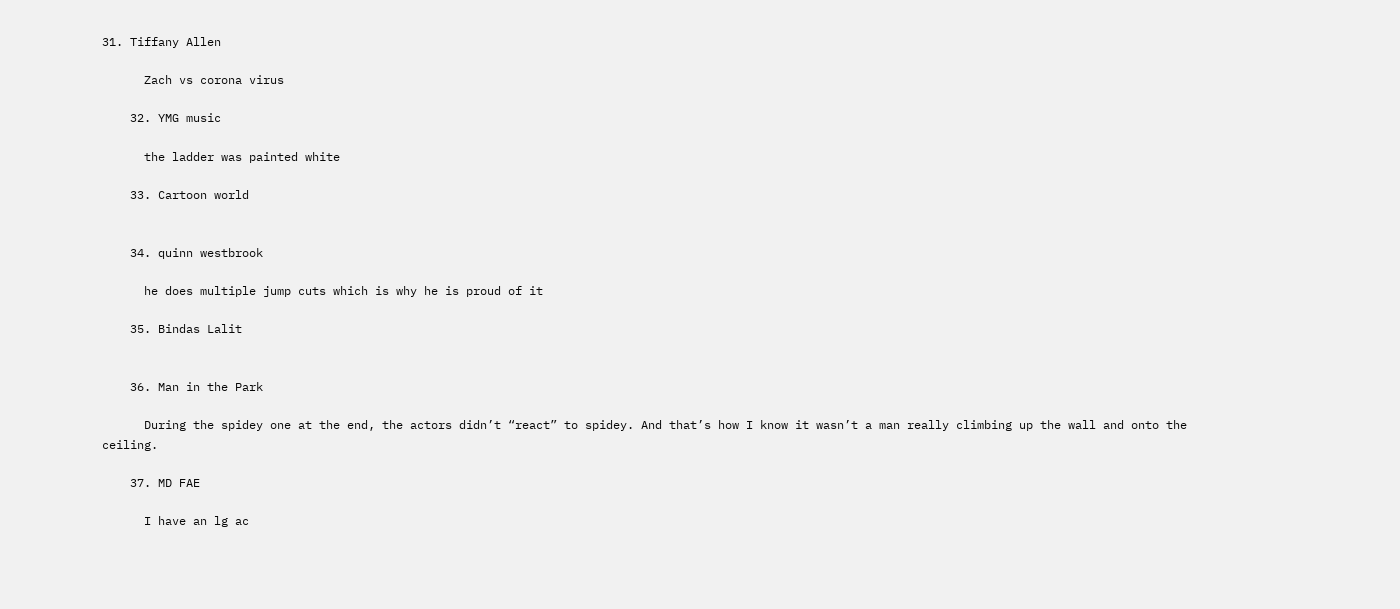31. Tiffany Allen

      Zach vs corona virus

    32. YMG music

      the ladder was painted white

    33. Cartoon world


    34. quinn westbrook

      he does multiple jump cuts which is why he is proud of it

    35. Bindas Lalit


    36. Man in the Park

      During the spidey one at the end, the actors didn’t “react” to spidey. And that’s how I know it wasn’t a man really climbing up the wall and onto the ceiling.

    37. MD FAE

      I have an lg ac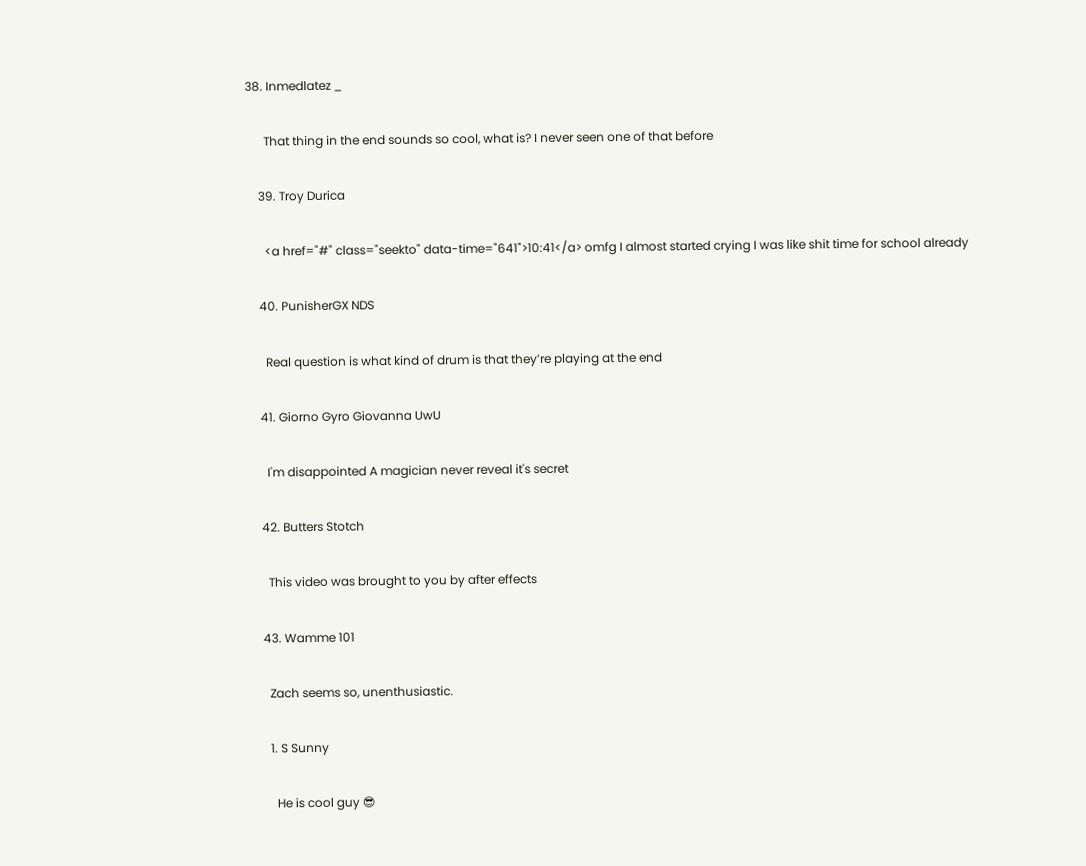38. Inmedlatez _

      That thing in the end sounds so cool, what is? I never seen one of that before

    39. Troy Durica

      <a href="#" class="seekto" data-time="641">10:41</a> omfg I almost started crying I was like shit time for school already

    40. PunisherGX NDS

      Real question is what kind of drum is that they’re playing at the end

    41. Giorno Gyro Giovanna UwU

      I'm disappointed A magician never reveal it's secret

    42. Butters Stotch

      This video was brought to you by after effects

    43. Wamme 101

      Zach seems so, unenthusiastic.

      1. S Sunny

        He is cool guy 😎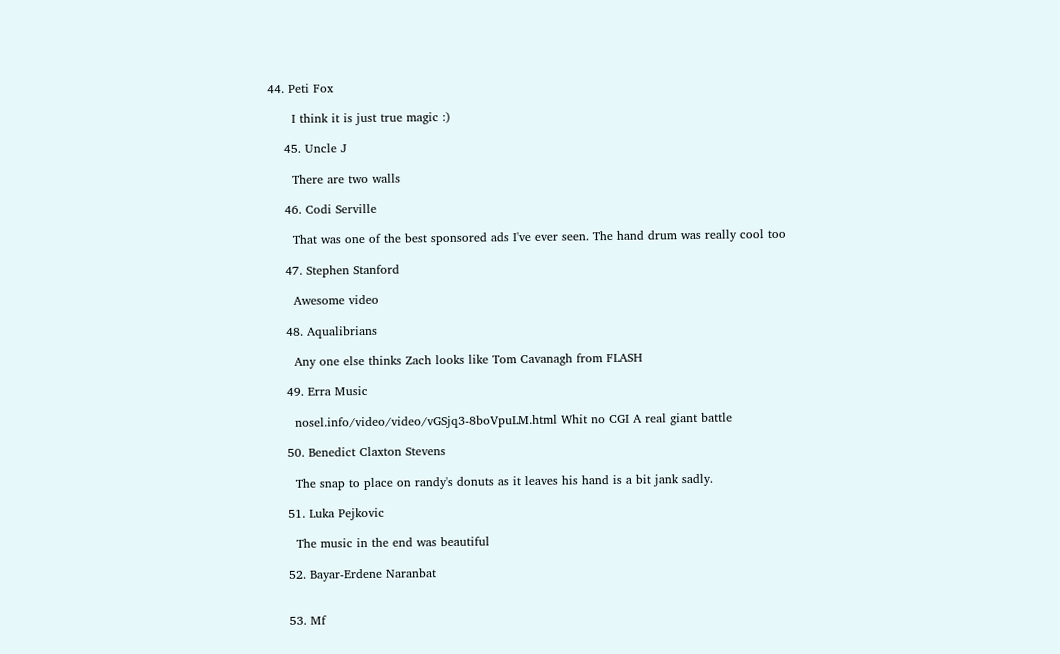44. Peti Fox

      I think it is just true magic :)

    45. Uncle J

      There are two walls

    46. Codi Serville

      That was one of the best sponsored ads I've ever seen. The hand drum was really cool too

    47. Stephen Stanford

      Awesome video

    48. Aqualibrians

      Any one else thinks Zach looks like Tom Cavanagh from FLASH

    49. Erra Music

      nosel.info/video/video/vGSjq3-8boVpuLM.html Whit no CGI A real giant battle

    50. Benedict Claxton Stevens

      The snap to place on randy's donuts as it leaves his hand is a bit jank sadly.

    51. Luka Pejkovic

      The music in the end was beautiful

    52. Bayar-Erdene Naranbat


    53. Mf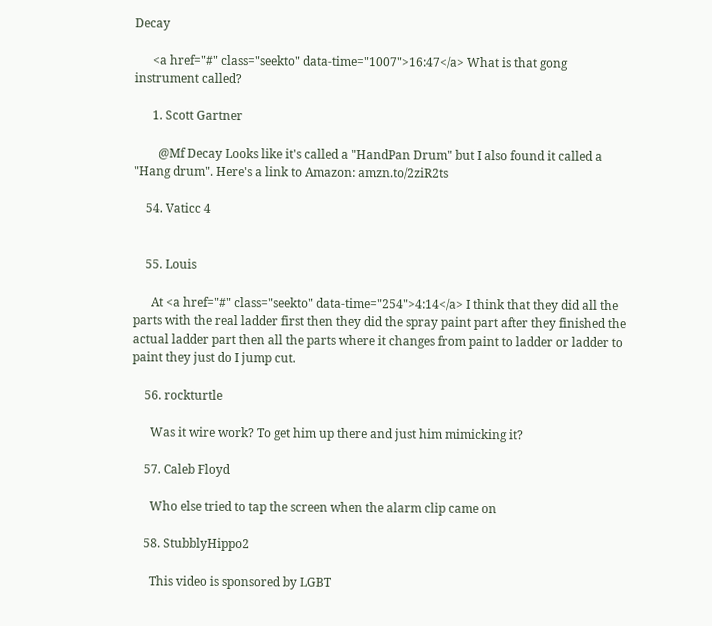Decay

      <a href="#" class="seekto" data-time="1007">16:47</a> What is that gong instrument called?

      1. Scott Gartner

        @Mf Decay Looks like it's called a "HandPan Drum" but I also found it called a "Hang drum". Here's a link to Amazon: amzn.to/2ziR2ts

    54. Vaticc 4


    55. Louis

      At <a href="#" class="seekto" data-time="254">4:14</a> I think that they did all the parts with the real ladder first then they did the spray paint part after they finished the actual ladder part then all the parts where it changes from paint to ladder or ladder to paint they just do I jump cut.

    56. rockturtle

      Was it wire work? To get him up there and just him mimicking it?

    57. Caleb Floyd

      Who else tried to tap the screen when the alarm clip came on

    58. StubblyHippo2

      This video is sponsored by LGBT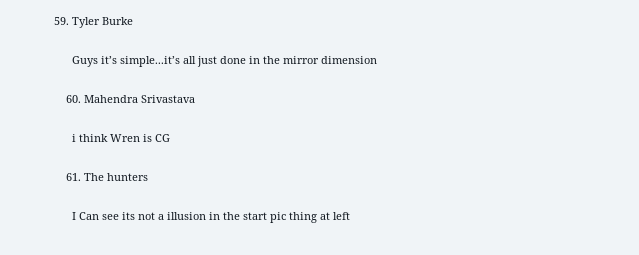59. Tyler Burke

      Guys it’s simple...it’s all just done in the mirror dimension

    60. Mahendra Srivastava

      i think Wren is CG

    61. The hunters

      I Can see its not a illusion in the start pic thing at left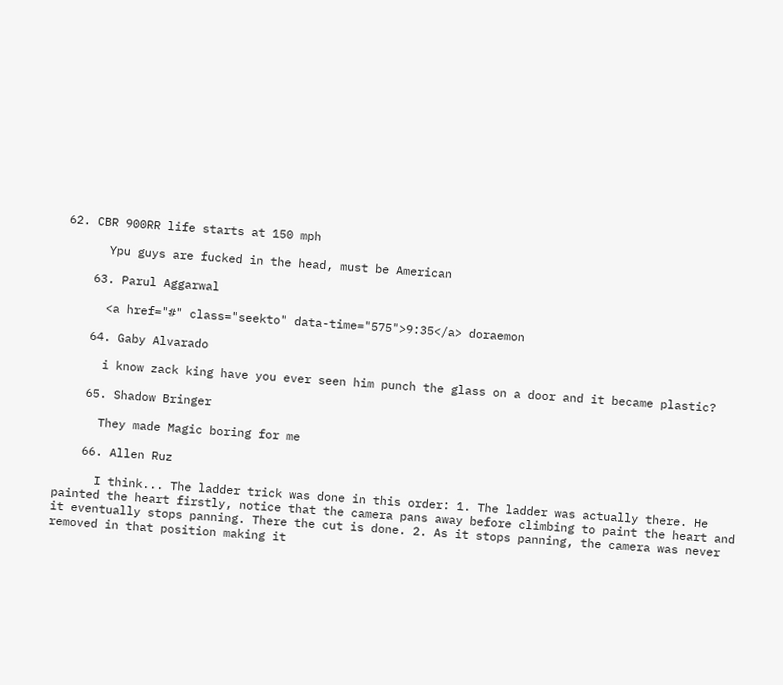62. CBR 900RR life starts at 150 mph

      Ypu guys are fucked in the head, must be American

    63. Parul Aggarwal

      <a href="#" class="seekto" data-time="575">9:35</a> doraemon

    64. Gaby Alvarado

      i know zack king have you ever seen him punch the glass on a door and it became plastic?

    65. Shadow Bringer

      They made Magic boring for me

    66. Allen Ruz

      I think... The ladder trick was done in this order: 1. The ladder was actually there. He painted the heart firstly, notice that the camera pans away before climbing to paint the heart and it eventually stops panning. There the cut is done. 2. As it stops panning, the camera was never removed in that position making it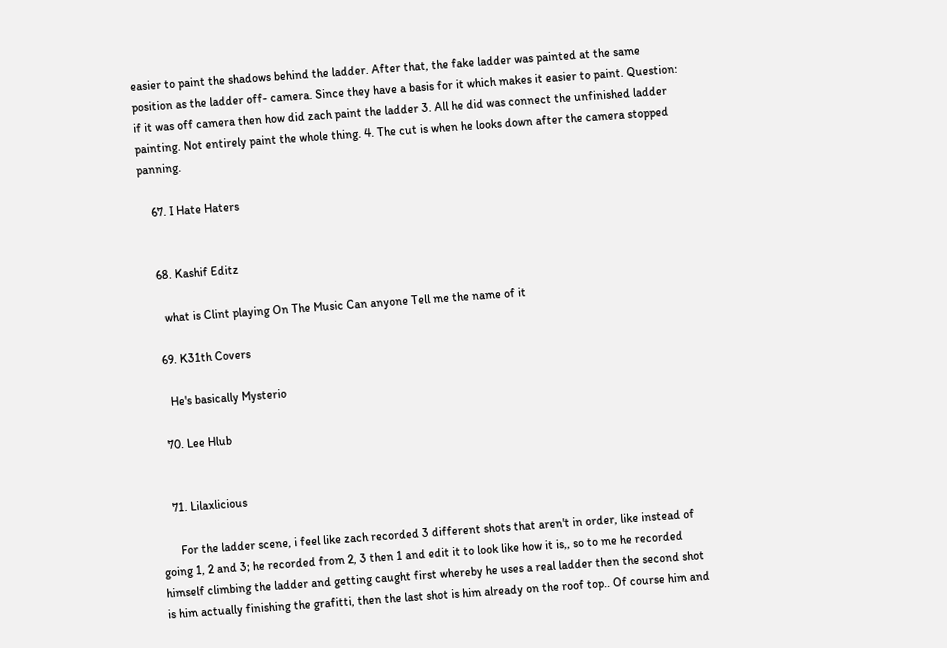easier to paint the shadows behind the ladder. After that, the fake ladder was painted at the same position as the ladder off- camera. Since they have a basis for it which makes it easier to paint. Question: if it was off camera then how did zach paint the ladder 3. All he did was connect the unfinished ladder painting. Not entirely paint the whole thing. 4. The cut is when he looks down after the camera stopped panning.

    67. I Hate Haters


    68. Kashif Editz

      what is Clint playing On The Music Can anyone Tell me the name of it

    69. K31th Covers

      He's basically Mysterio

    70. Lee Hlub


    71. Lilaxlicious

      For the ladder scene, i feel like zach recorded 3 different shots that aren't in order, like instead of going 1, 2 and 3; he recorded from 2, 3 then 1 and edit it to look like how it is,, so to me he recorded himself climbing the ladder and getting caught first whereby he uses a real ladder then the second shot is him actually finishing the grafitti, then the last shot is him already on the roof top.. Of course him and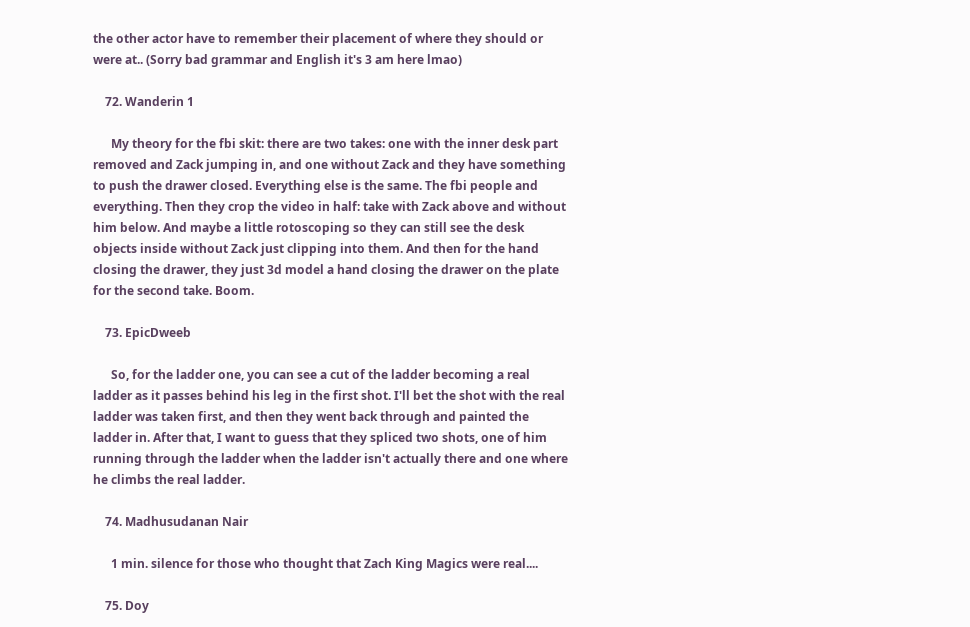the other actor have to remember their placement of where they should or were at.. (Sorry bad grammar and English it's 3 am here lmao)

    72. Wanderin 1

      My theory for the fbi skit: there are two takes: one with the inner desk part removed and Zack jumping in, and one without Zack and they have something to push the drawer closed. Everything else is the same. The fbi people and everything. Then they crop the video in half: take with Zack above and without him below. And maybe a little rotoscoping so they can still see the desk objects inside without Zack just clipping into them. And then for the hand closing the drawer, they just 3d model a hand closing the drawer on the plate for the second take. Boom.

    73. EpicDweeb

      So, for the ladder one, you can see a cut of the ladder becoming a real ladder as it passes behind his leg in the first shot. I'll bet the shot with the real ladder was taken first, and then they went back through and painted the ladder in. After that, I want to guess that they spliced two shots, one of him running through the ladder when the ladder isn't actually there and one where he climbs the real ladder.

    74. Madhusudanan Nair

      1 min. silence for those who thought that Zach King Magics were real....

    75. Doy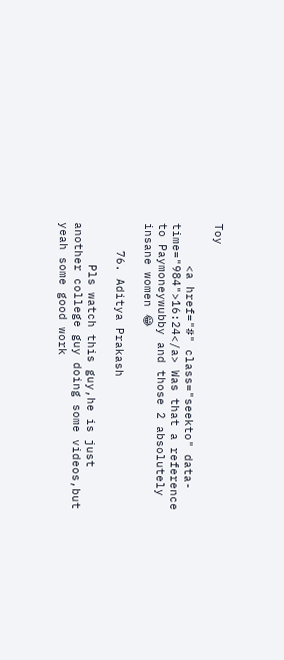Toy

      <a href="#" class="seekto" data-time="984">16:24</a> Was that a reference to Paymoneywubby and those 2 absolutely insane women 😂

    76. Aditya Prakash

      Pls watch this guy,he is just another college guy doing some videos,but yeah some good work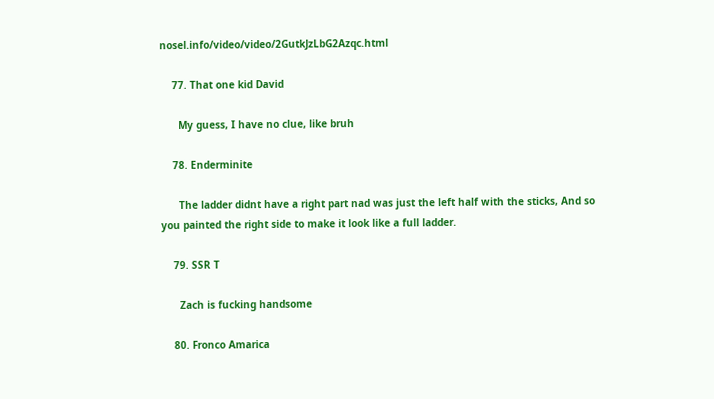nosel.info/video/video/2GutkJzLbG2Azqc.html

    77. That one kid David

      My guess, I have no clue, like bruh

    78. Enderminite

      The ladder didnt have a right part nad was just the left half with the sticks, And so you painted the right side to make it look like a full ladder.

    79. SSR T

      Zach is fucking handsome

    80. Fronco Amarica